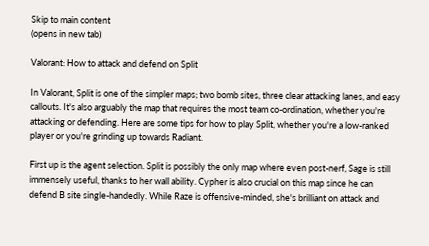Skip to main content
(opens in new tab)

Valorant: How to attack and defend on Split

In Valorant, Split is one of the simpler maps; two bomb sites, three clear attacking lanes, and easy callouts. It's also arguably the map that requires the most team co-ordination, whether you're attacking or defending. Here are some tips for how to play Split, whether you're a low-ranked player or you're grinding up towards Radiant.

First up is the agent selection. Split is possibly the only map where even post-nerf, Sage is still immensely useful, thanks to her wall ability. Cypher is also crucial on this map since he can defend B site single-handedly. While Raze is offensive-minded, she's brilliant on attack and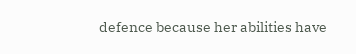defence because her abilities have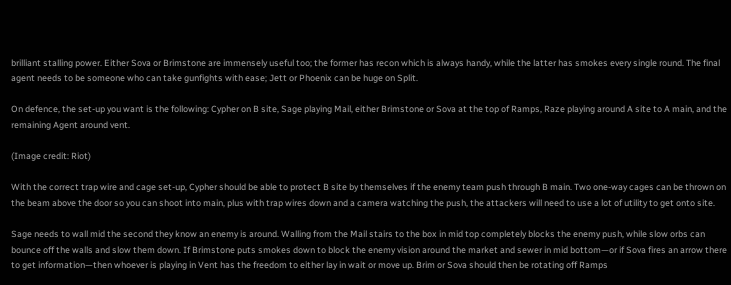brilliant stalling power. Either Sova or Brimstone are immensely useful too; the former has recon which is always handy, while the latter has smokes every single round. The final agent needs to be someone who can take gunfights with ease; Jett or Phoenix can be huge on Split.

On defence, the set-up you want is the following: Cypher on B site, Sage playing Mail, either Brimstone or Sova at the top of Ramps, Raze playing around A site to A main, and the remaining Agent around vent.

(Image credit: Riot)

With the correct trap wire and cage set-up, Cypher should be able to protect B site by themselves if the enemy team push through B main. Two one-way cages can be thrown on the beam above the door so you can shoot into main, plus with trap wires down and a camera watching the push, the attackers will need to use a lot of utility to get onto site.

Sage needs to wall mid the second they know an enemy is around. Walling from the Mail stairs to the box in mid top completely blocks the enemy push, while slow orbs can bounce off the walls and slow them down. If Brimstone puts smokes down to block the enemy vision around the market and sewer in mid bottom—or if Sova fires an arrow there to get information—then whoever is playing in Vent has the freedom to either lay in wait or move up. Brim or Sova should then be rotating off Ramps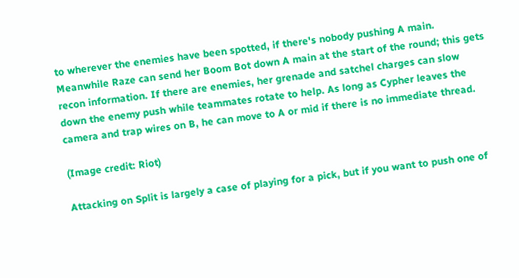to wherever the enemies have been spotted, if there's nobody pushing A main. Meanwhile Raze can send her Boom Bot down A main at the start of the round; this gets recon information. If there are enemies, her grenade and satchel charges can slow down the enemy push while teammates rotate to help. As long as Cypher leaves the camera and trap wires on B, he can move to A or mid if there is no immediate thread.

(Image credit: Riot)

Attacking on Split is largely a case of playing for a pick, but if you want to push one of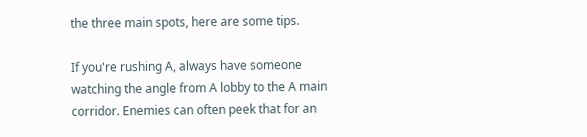the three main spots, here are some tips.

If you're rushing A, always have someone watching the angle from A lobby to the A main corridor. Enemies can often peek that for an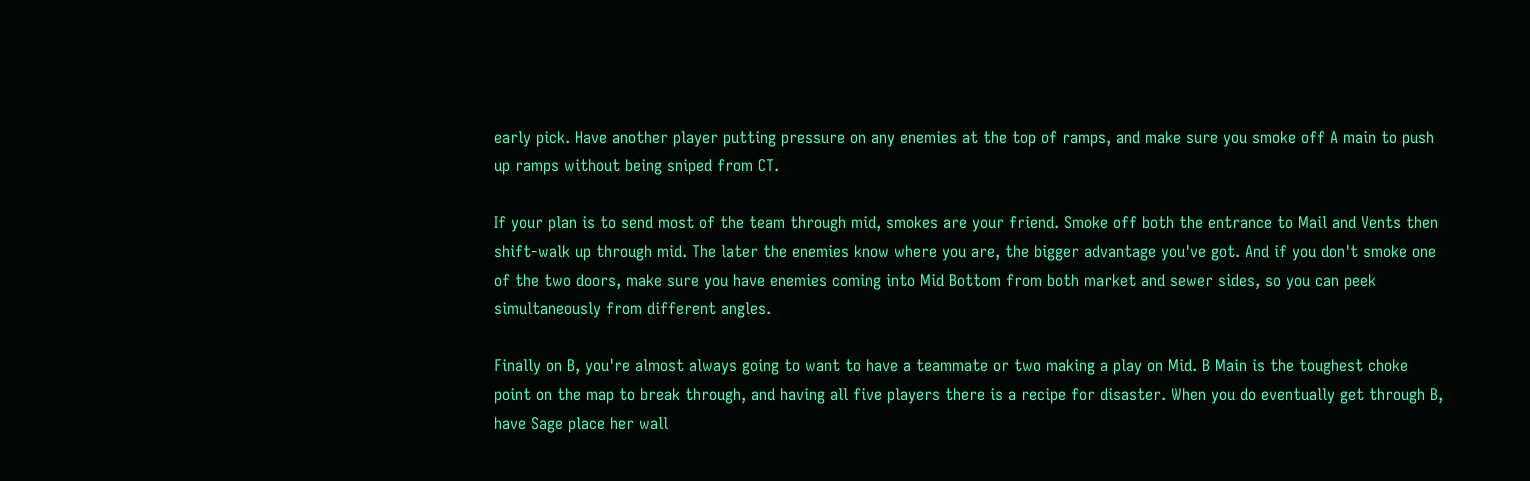early pick. Have another player putting pressure on any enemies at the top of ramps, and make sure you smoke off A main to push up ramps without being sniped from CT.

If your plan is to send most of the team through mid, smokes are your friend. Smoke off both the entrance to Mail and Vents then shift-walk up through mid. The later the enemies know where you are, the bigger advantage you've got. And if you don't smoke one of the two doors, make sure you have enemies coming into Mid Bottom from both market and sewer sides, so you can peek simultaneously from different angles.

Finally on B, you're almost always going to want to have a teammate or two making a play on Mid. B Main is the toughest choke point on the map to break through, and having all five players there is a recipe for disaster. When you do eventually get through B, have Sage place her wall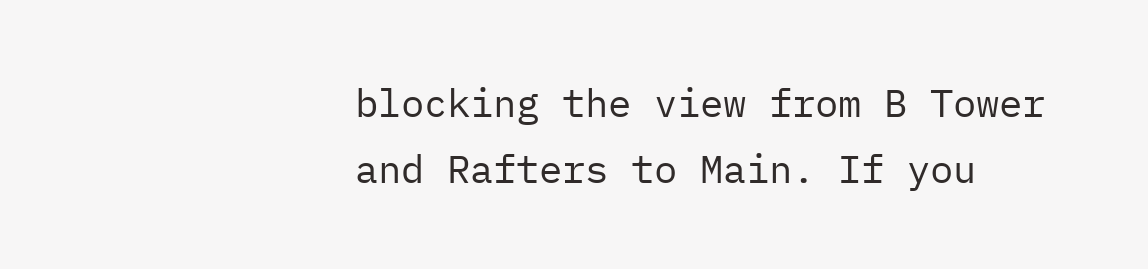blocking the view from B Tower and Rafters to Main. If you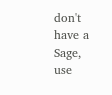don't have a Sage, use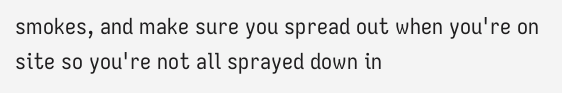smokes, and make sure you spread out when you're on site so you're not all sprayed down in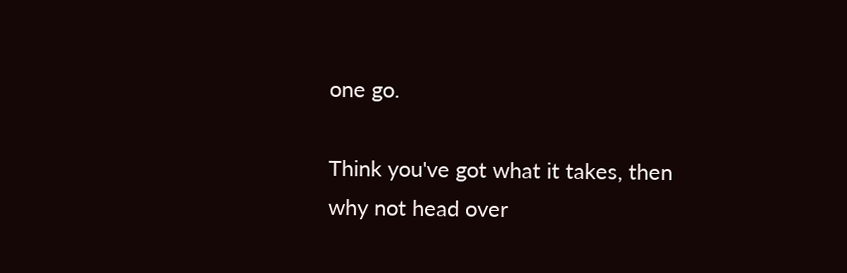one go.

Think you've got what it takes, then why not head over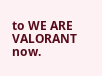to WE ARE VALORANT now.